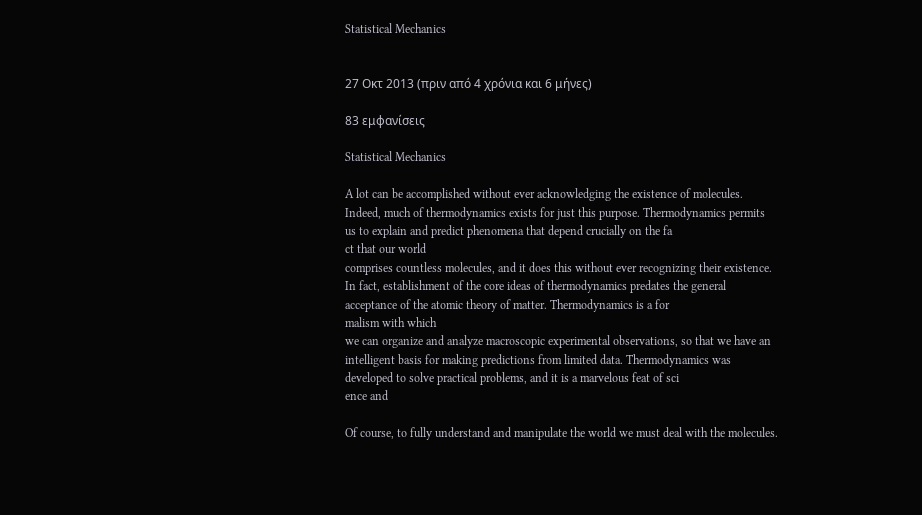Statistical Mechanics


27 Οκτ 2013 (πριν από 4 χρόνια και 6 μήνες)

83 εμφανίσεις

Statistical Mechanics

A lot can be accomplished without ever acknowledging the existence of molecules.
Indeed, much of thermodynamics exists for just this purpose. Thermodynamics permits
us to explain and predict phenomena that depend crucially on the fa
ct that our world
comprises countless molecules, and it does this without ever recognizing their existence.
In fact, establishment of the core ideas of thermodynamics predates the general
acceptance of the atomic theory of matter. Thermodynamics is a for
malism with which
we can organize and analyze macroscopic experimental observations, so that we have an
intelligent basis for making predictions from limited data. Thermodynamics was
developed to solve practical problems, and it is a marvelous feat of sci
ence and

Of course, to fully understand and manipulate the world we must deal with the molecules.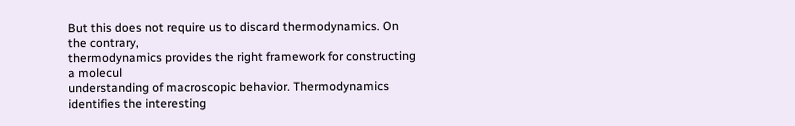But this does not require us to discard thermodynamics. On the contrary,
thermodynamics provides the right framework for constructing a molecul
understanding of macroscopic behavior. Thermodynamics identifies the interesting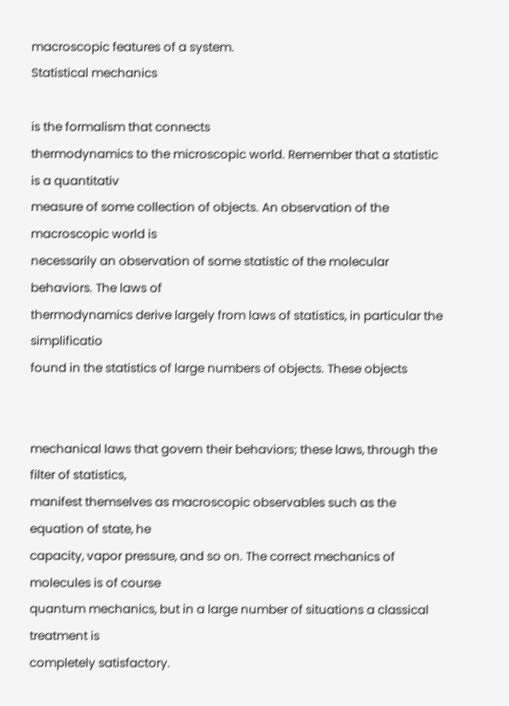macroscopic features of a system.
Statistical mechanics

is the formalism that connects
thermodynamics to the microscopic world. Remember that a statistic is a quantitativ
measure of some collection of objects. An observation of the macroscopic world is
necessarily an observation of some statistic of the molecular behaviors. The laws of
thermodynamics derive largely from laws of statistics, in particular the simplificatio
found in the statistics of large numbers of objects. These objects


mechanical laws that govern their behaviors; these laws, through the filter of statistics,
manifest themselves as macroscopic observables such as the equation of state, he
capacity, vapor pressure, and so on. The correct mechanics of molecules is of course
quantum mechanics, but in a large number of situations a classical treatment is
completely satisfactory.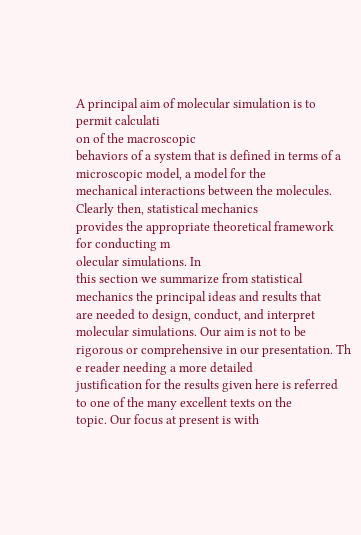A principal aim of molecular simulation is to permit calculati
on of the macroscopic
behaviors of a system that is defined in terms of a microscopic model, a model for the
mechanical interactions between the molecules. Clearly then, statistical mechanics
provides the appropriate theoretical framework for conducting m
olecular simulations. In
this section we summarize from statistical mechanics the principal ideas and results that
are needed to design, conduct, and interpret molecular simulations. Our aim is not to be
rigorous or comprehensive in our presentation. Th
e reader needing a more detailed
justification for the results given here is referred to one of the many excellent texts on the
topic. Our focus at present is with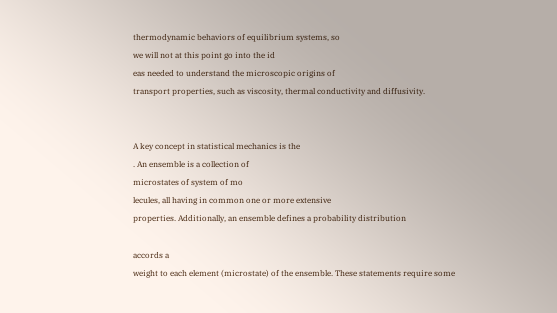thermodynamic behaviors of equilibrium systems, so
we will not at this point go into the id
eas needed to understand the microscopic origins of
transport properties, such as viscosity, thermal conductivity and diffusivity.


A key concept in statistical mechanics is the
. An ensemble is a collection of
microstates of system of mo
lecules, all having in common one or more extensive
properties. Additionally, an ensemble defines a probability distribution

accords a
weight to each element (microstate) of the ensemble. These statements require some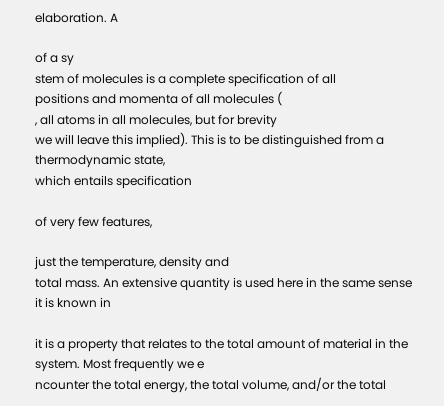elaboration. A

of a sy
stem of molecules is a complete specification of all
positions and momenta of all molecules (
, all atoms in all molecules, but for brevity
we will leave this implied). This is to be distinguished from a thermodynamic state,
which entails specification

of very few features,

just the temperature, density and
total mass. An extensive quantity is used here in the same sense it is known in

it is a property that relates to the total amount of material in the
system. Most frequently we e
ncounter the total energy, the total volume, and/or the total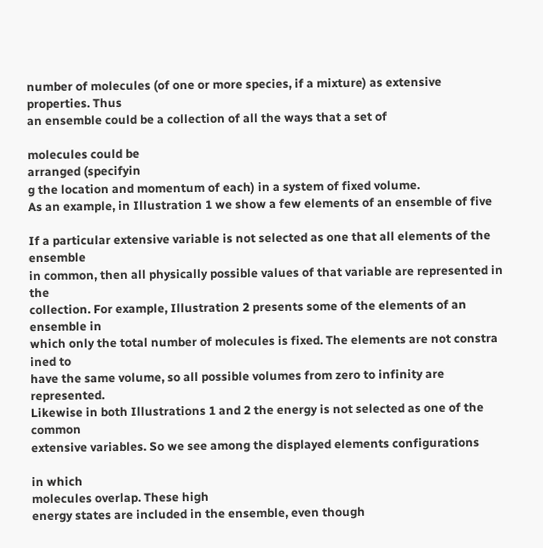number of molecules (of one or more species, if a mixture) as extensive properties. Thus
an ensemble could be a collection of all the ways that a set of

molecules could be
arranged (specifyin
g the location and momentum of each) in a system of fixed volume.
As an example, in Illustration 1 we show a few elements of an ensemble of five

If a particular extensive variable is not selected as one that all elements of the ensemble
in common, then all physically possible values of that variable are represented in the
collection. For example, Illustration 2 presents some of the elements of an ensemble in
which only the total number of molecules is fixed. The elements are not constra
ined to
have the same volume, so all possible volumes from zero to infinity are represented.
Likewise in both Illustrations 1 and 2 the energy is not selected as one of the common
extensive variables. So we see among the displayed elements configurations

in which
molecules overlap. These high
energy states are included in the ensemble, even though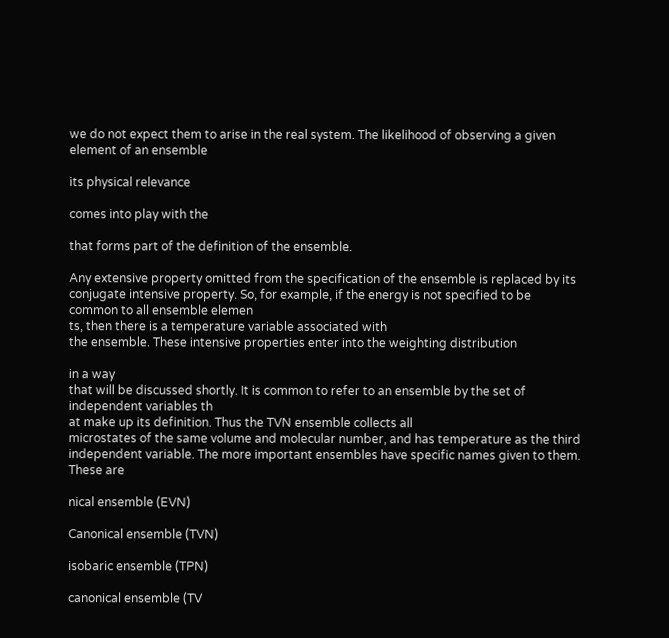we do not expect them to arise in the real system. The likelihood of observing a given
element of an ensemble

its physical relevance

comes into play with the

that forms part of the definition of the ensemble.

Any extensive property omitted from the specification of the ensemble is replaced by its
conjugate intensive property. So, for example, if the energy is not specified to be
common to all ensemble elemen
ts, then there is a temperature variable associated with
the ensemble. These intensive properties enter into the weighting distribution

in a way
that will be discussed shortly. It is common to refer to an ensemble by the set of
independent variables th
at make up its definition. Thus the TVN ensemble collects all
microstates of the same volume and molecular number, and has temperature as the third
independent variable. The more important ensembles have specific names given to them.
These are

nical ensemble (EVN)

Canonical ensemble (TVN)

isobaric ensemble (TPN)

canonical ensemble (TV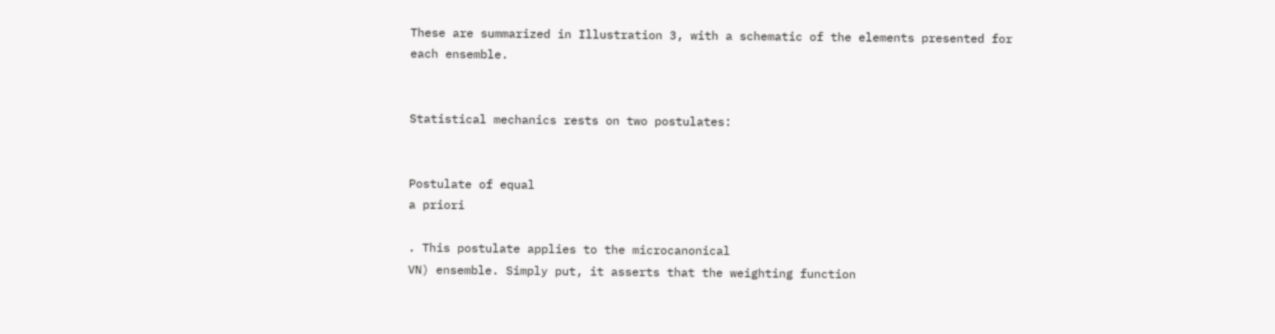These are summarized in Illustration 3, with a schematic of the elements presented for
each ensemble.


Statistical mechanics rests on two postulates:


Postulate of equal
a priori

. This postulate applies to the microcanonical
VN) ensemble. Simply put, it asserts that the weighting function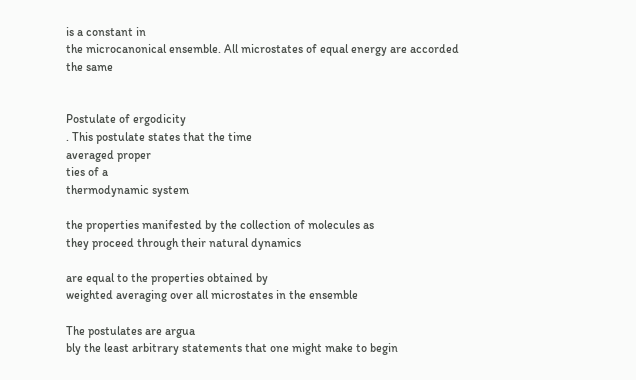is a constant in
the microcanonical ensemble. All microstates of equal energy are accorded the same


Postulate of ergodicity
. This postulate states that the time
averaged proper
ties of a
thermodynamic system

the properties manifested by the collection of molecules as
they proceed through their natural dynamics

are equal to the properties obtained by
weighted averaging over all microstates in the ensemble

The postulates are argua
bly the least arbitrary statements that one might make to begin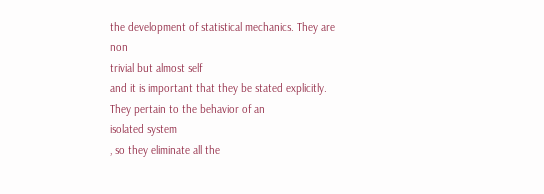the development of statistical mechanics. They are non
trivial but almost self
and it is important that they be stated explicitly. They pertain to the behavior of an
isolated system
, so they eliminate all the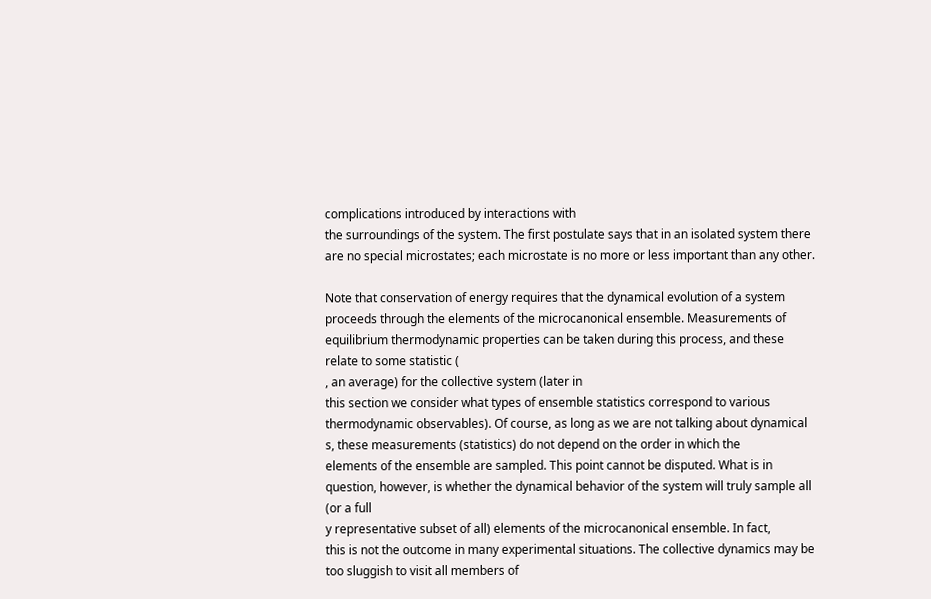complications introduced by interactions with
the surroundings of the system. The first postulate says that in an isolated system there
are no special microstates; each microstate is no more or less important than any other.

Note that conservation of energy requires that the dynamical evolution of a system
proceeds through the elements of the microcanonical ensemble. Measurements of
equilibrium thermodynamic properties can be taken during this process, and these
relate to some statistic (
, an average) for the collective system (later in
this section we consider what types of ensemble statistics correspond to various
thermodynamic observables). Of course, as long as we are not talking about dynamical
s, these measurements (statistics) do not depend on the order in which the
elements of the ensemble are sampled. This point cannot be disputed. What is in
question, however, is whether the dynamical behavior of the system will truly sample all
(or a full
y representative subset of all) elements of the microcanonical ensemble. In fact,
this is not the outcome in many experimental situations. The collective dynamics may be
too sluggish to visit all members of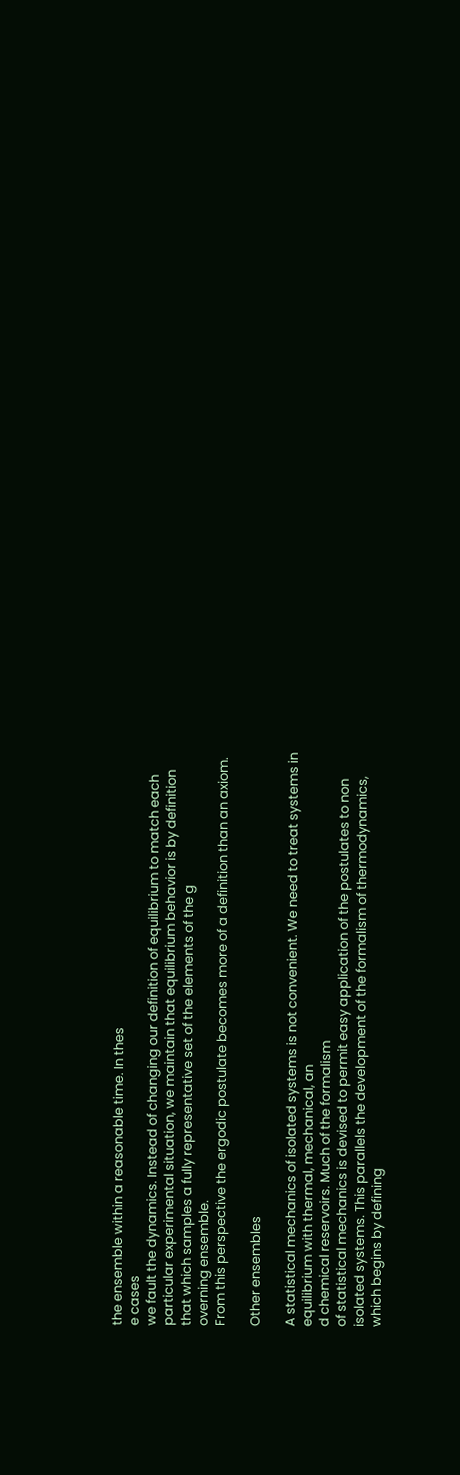the ensemble within a reasonable time. In thes
e cases
we fault the dynamics. Instead of changing our definition of equilibrium to match each
particular experimental situation, we maintain that equilibrium behavior is by definition
that which samples a fully representative set of the elements of the g
overning ensemble.
From this perspective the ergodic postulate becomes more of a definition than an axiom.

Other ensembles

A statistical mechanics of isolated systems is not convenient. We need to treat systems in
equilibrium with thermal, mechanical, an
d chemical reservoirs. Much of the formalism
of statistical mechanics is devised to permit easy application of the postulates to non
isolated systems. This parallels the development of the formalism of thermodynamics,
which begins by defining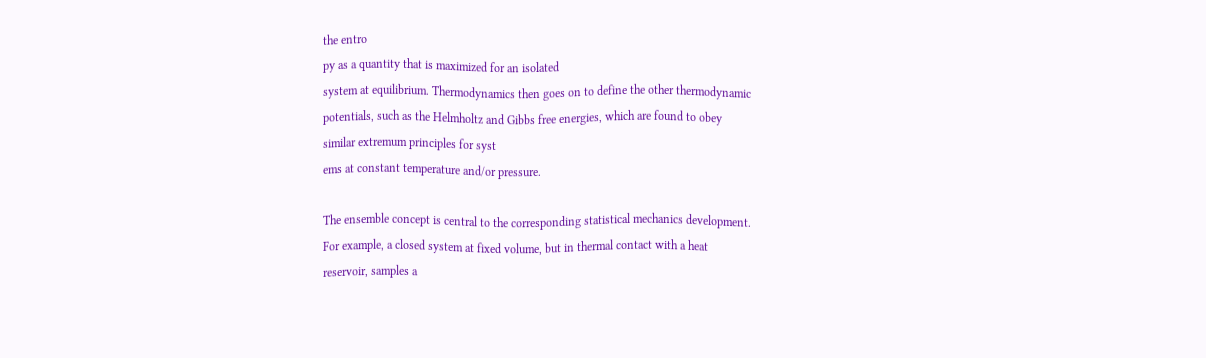the entro
py as a quantity that is maximized for an isolated
system at equilibrium. Thermodynamics then goes on to define the other thermodynamic
potentials, such as the Helmholtz and Gibbs free energies, which are found to obey
similar extremum principles for syst
ems at constant temperature and/or pressure.

The ensemble concept is central to the corresponding statistical mechanics development.
For example, a closed system at fixed volume, but in thermal contact with a heat
reservoir, samples a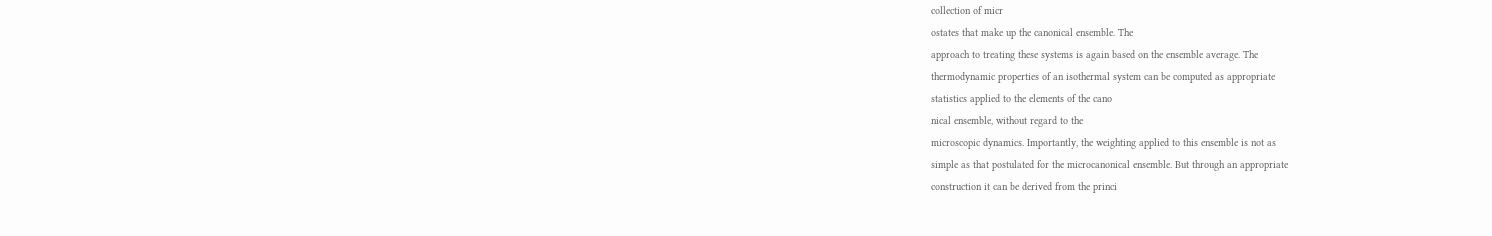collection of micr
ostates that make up the canonical ensemble. The
approach to treating these systems is again based on the ensemble average. The
thermodynamic properties of an isothermal system can be computed as appropriate
statistics applied to the elements of the cano
nical ensemble, without regard to the
microscopic dynamics. Importantly, the weighting applied to this ensemble is not as
simple as that postulated for the microcanonical ensemble. But through an appropriate
construction it can be derived from the princi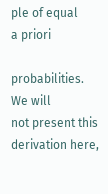ple of equal
a priori

probabilities. We will
not present this derivation here,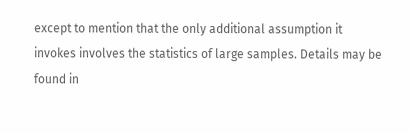except to mention that the only additional assumption it
invokes involves the statistics of large samples. Details may be found in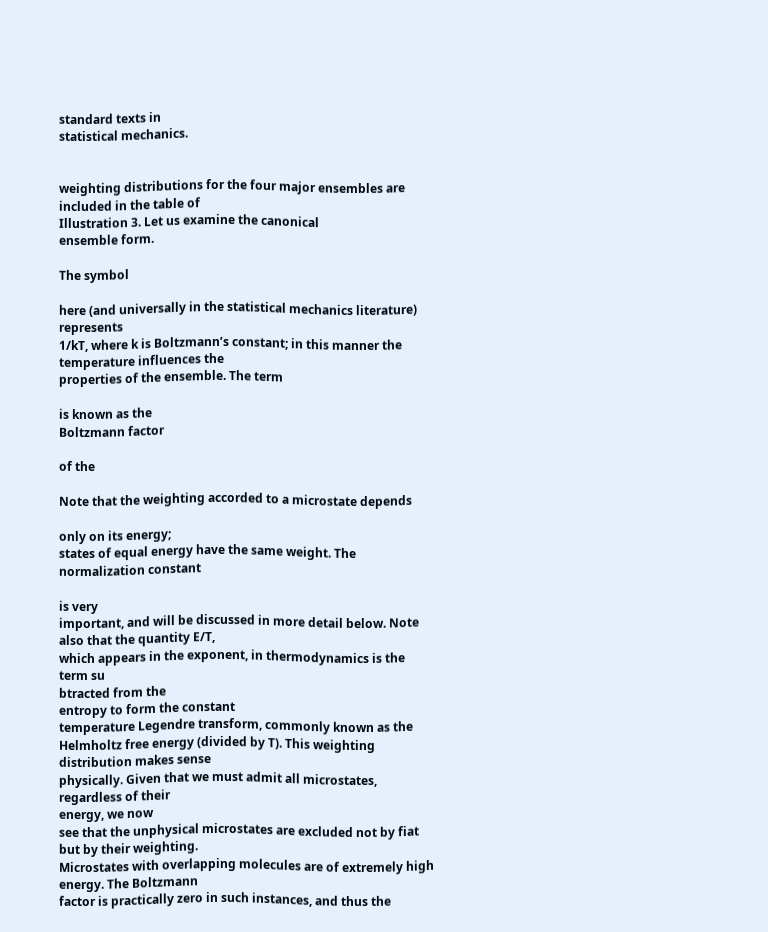standard texts in
statistical mechanics.


weighting distributions for the four major ensembles are included in the table of
Illustration 3. Let us examine the canonical
ensemble form.

The symbol

here (and universally in the statistical mechanics literature) represents
1/kT, where k is Boltzmann’s constant; in this manner the temperature influences the
properties of the ensemble. The term

is known as the
Boltzmann factor

of the

Note that the weighting accorded to a microstate depends

only on its energy;
states of equal energy have the same weight. The normalization constant

is very
important, and will be discussed in more detail below. Note also that the quantity E/T,
which appears in the exponent, in thermodynamics is the term su
btracted from the
entropy to form the constant
temperature Legendre transform, commonly known as the
Helmholtz free energy (divided by T). This weighting distribution makes sense
physically. Given that we must admit all microstates, regardless of their
energy, we now
see that the unphysical microstates are excluded not by fiat but by their weighting.
Microstates with overlapping molecules are of extremely high energy. The Boltzmann
factor is practically zero in such instances, and thus the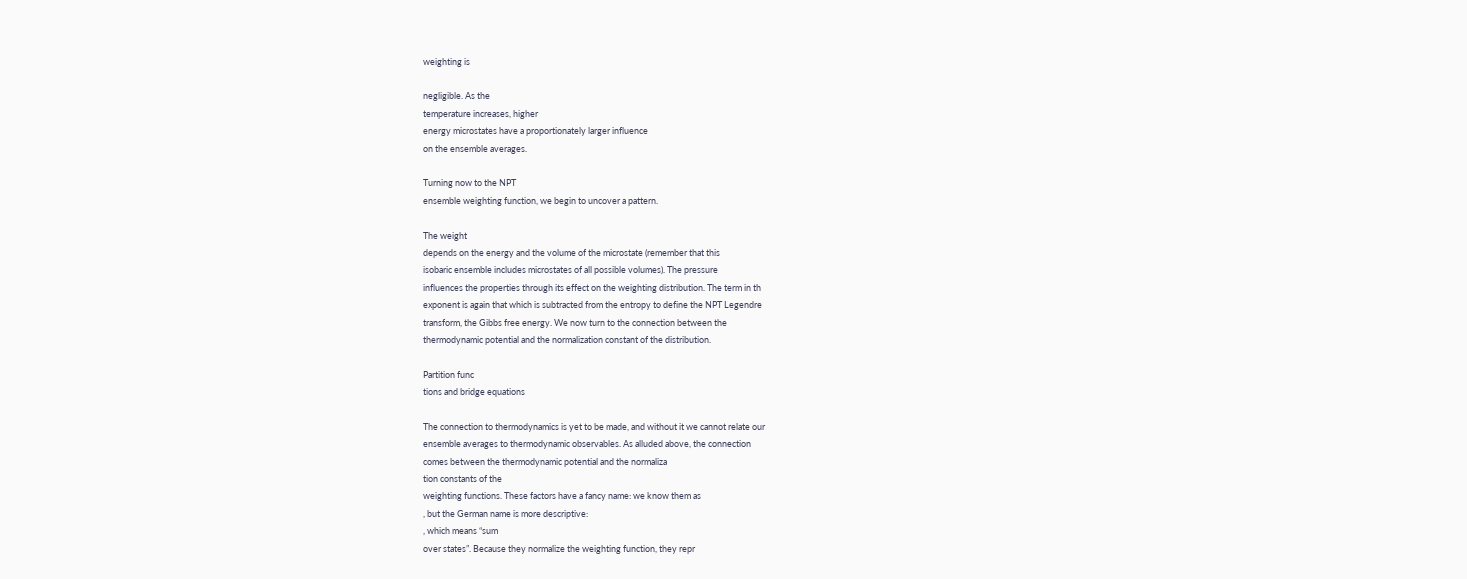weighting is

negligible. As the
temperature increases, higher
energy microstates have a proportionately larger influence
on the ensemble averages.

Turning now to the NPT
ensemble weighting function, we begin to uncover a pattern.

The weight
depends on the energy and the volume of the microstate (remember that this
isobaric ensemble includes microstates of all possible volumes). The pressure
influences the properties through its effect on the weighting distribution. The term in th
exponent is again that which is subtracted from the entropy to define the NPT Legendre
transform, the Gibbs free energy. We now turn to the connection between the
thermodynamic potential and the normalization constant of the distribution.

Partition func
tions and bridge equations

The connection to thermodynamics is yet to be made, and without it we cannot relate our
ensemble averages to thermodynamic observables. As alluded above, the connection
comes between the thermodynamic potential and the normaliza
tion constants of the
weighting functions. These factors have a fancy name: we know them as
, but the German name is more descriptive:
, which means “sum
over states”. Because they normalize the weighting function, they repr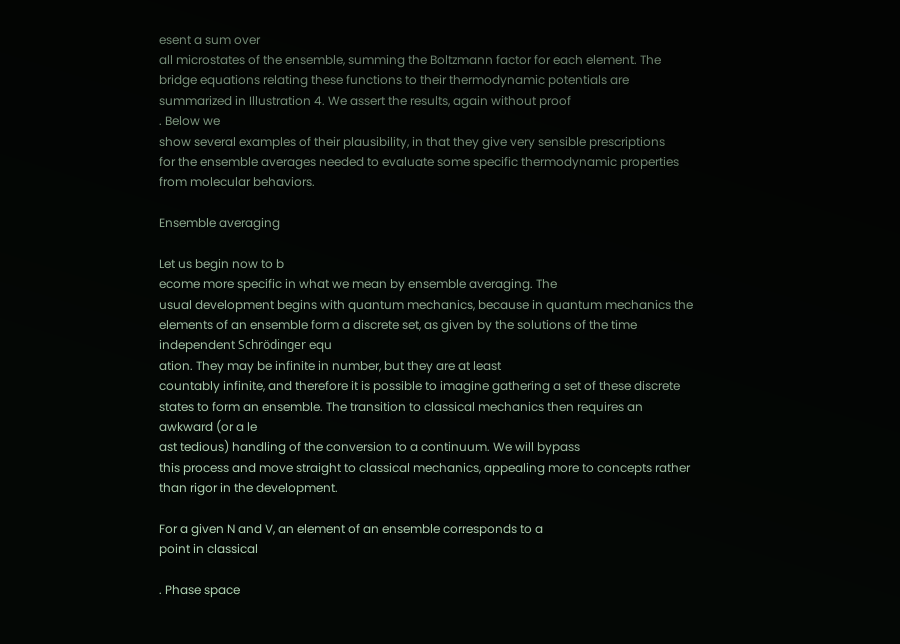esent a sum over
all microstates of the ensemble, summing the Boltzmann factor for each element. The
bridge equations relating these functions to their thermodynamic potentials are
summarized in Illustration 4. We assert the results, again without proof
. Below we
show several examples of their plausibility, in that they give very sensible prescriptions
for the ensemble averages needed to evaluate some specific thermodynamic properties
from molecular behaviors.

Ensemble averaging

Let us begin now to b
ecome more specific in what we mean by ensemble averaging. The
usual development begins with quantum mechanics, because in quantum mechanics the
elements of an ensemble form a discrete set, as given by the solutions of the time
independent Schrödinger equ
ation. They may be infinite in number, but they are at least
countably infinite, and therefore it is possible to imagine gathering a set of these discrete
states to form an ensemble. The transition to classical mechanics then requires an
awkward (or a le
ast tedious) handling of the conversion to a continuum. We will bypass
this process and move straight to classical mechanics, appealing more to concepts rather
than rigor in the development.

For a given N and V, an element of an ensemble corresponds to a
point in classical

. Phase space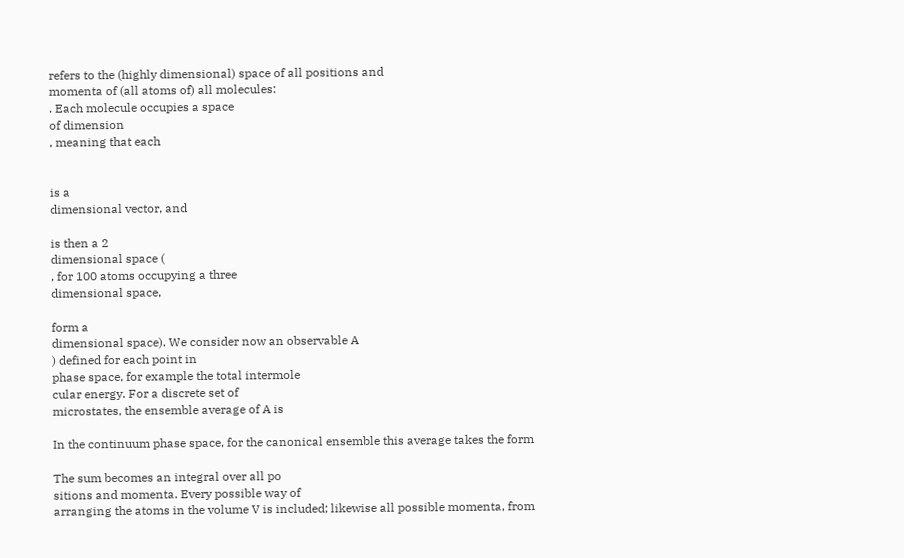refers to the (highly dimensional) space of all positions and
momenta of (all atoms of) all molecules:
. Each molecule occupies a space
of dimension
, meaning that each


is a
dimensional vector, and

is then a 2
dimensional space (
, for 100 atoms occupying a three
dimensional space,

form a
dimensional space). We consider now an observable A
) defined for each point in
phase space, for example the total intermole
cular energy. For a discrete set of
microstates, the ensemble average of A is

In the continuum phase space, for the canonical ensemble this average takes the form

The sum becomes an integral over all po
sitions and momenta. Every possible way of
arranging the atoms in the volume V is included; likewise all possible momenta, from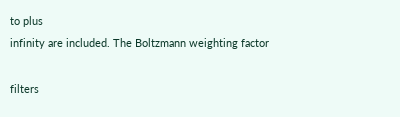to plus
infinity are included. The Boltzmann weighting factor

filters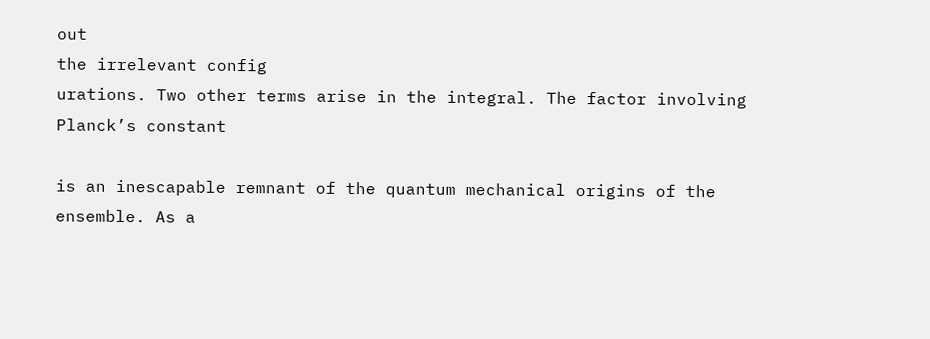out
the irrelevant config
urations. Two other terms arise in the integral. The factor involving
Planck’s constant

is an inescapable remnant of the quantum mechanical origins of the
ensemble. As a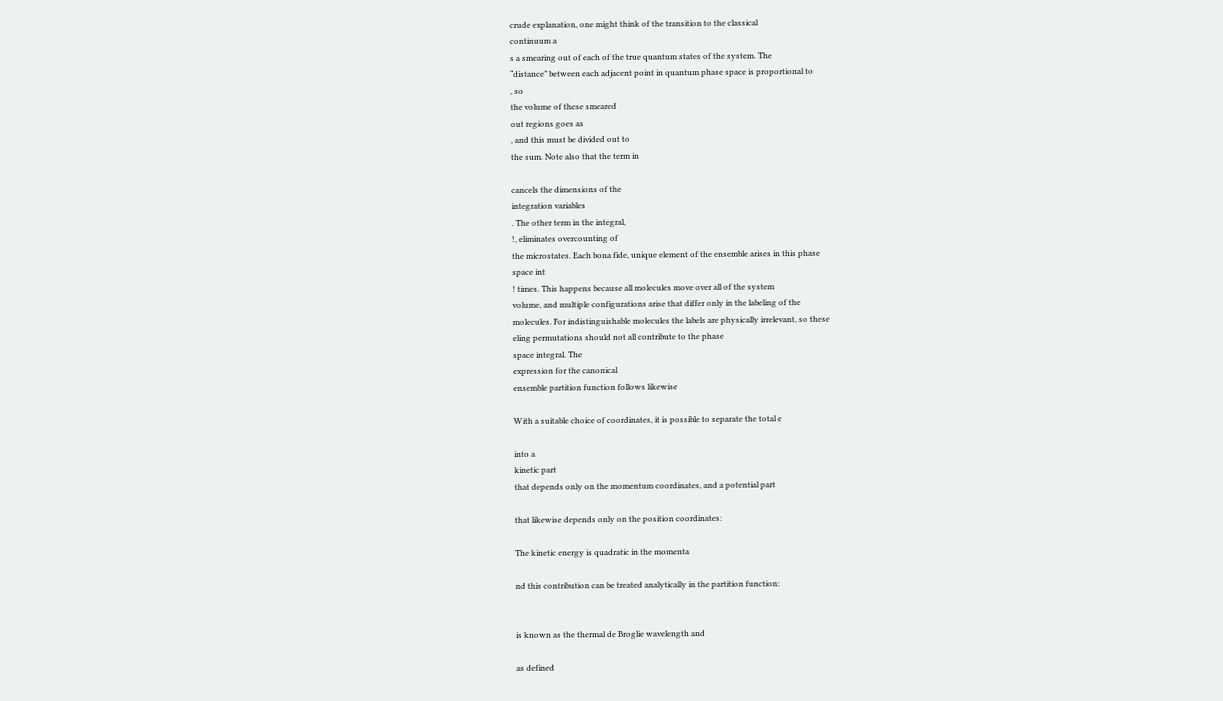crude explanation, one might think of the transition to the classical
continuum a
s a smearing out of each of the true quantum states of the system. The
“distance” between each adjacent point in quantum phase space is proportional to
, so
the volume of these smeared
out regions goes as
, and this must be divided out to
the sum. Note also that the term in

cancels the dimensions of the
integration variables
. The other term in the integral,
!, eliminates overcounting of
the microstates. Each bona fide, unique element of the ensemble arises in this phase
space int
! times. This happens because all molecules move over all of the system
volume, and multiple configurations arise that differ only in the labeling of the
molecules. For indistinguishable molecules the labels are physically irrelevant, so these
eling permutations should not all contribute to the phase
space integral. The
expression for the canonical
ensemble partition function follows likewise

With a suitable choice of coordinates, it is possible to separate the total e

into a
kinetic part
that depends only on the momentum coordinates, and a potential part

that likewise depends only on the position coordinates:

The kinetic energy is quadratic in the momenta

nd this contribution can be treated analytically in the partition function:


is known as the thermal de Broglie wavelength and

as defined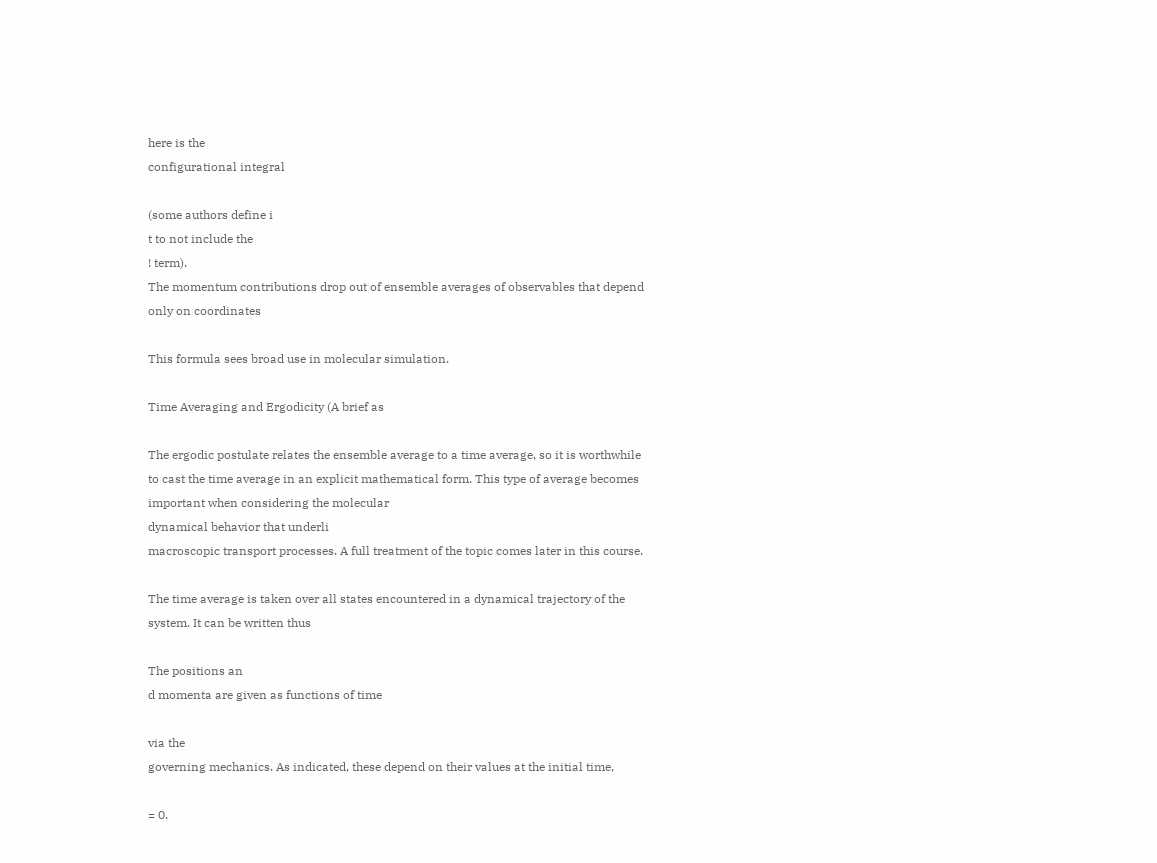here is the
configurational integral

(some authors define i
t to not include the
! term).
The momentum contributions drop out of ensemble averages of observables that depend
only on coordinates

This formula sees broad use in molecular simulation.

Time Averaging and Ergodicity (A brief as

The ergodic postulate relates the ensemble average to a time average, so it is worthwhile
to cast the time average in an explicit mathematical form. This type of average becomes
important when considering the molecular
dynamical behavior that underli
macroscopic transport processes. A full treatment of the topic comes later in this course.

The time average is taken over all states encountered in a dynamical trajectory of the
system. It can be written thus

The positions an
d momenta are given as functions of time

via the
governing mechanics. As indicated, these depend on their values at the initial time,

= 0.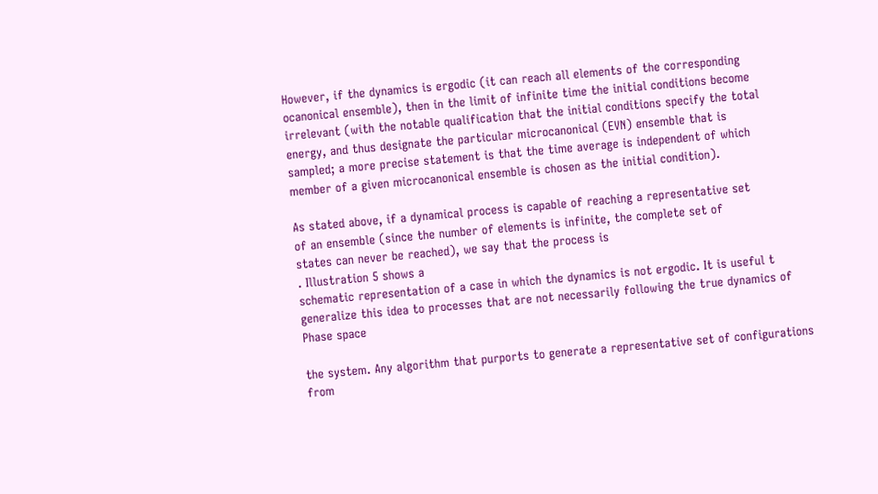However, if the dynamics is ergodic (it can reach all elements of the corresponding
ocanonical ensemble), then in the limit of infinite time the initial conditions become
irrelevant (with the notable qualification that the initial conditions specify the total
energy, and thus designate the particular microcanonical (EVN) ensemble that is
sampled; a more precise statement is that the time average is independent of which
member of a given microcanonical ensemble is chosen as the initial condition).

As stated above, if a dynamical process is capable of reaching a representative set
of an ensemble (since the number of elements is infinite, the complete set of
states can never be reached), we say that the process is
. Illustration 5 shows a
schematic representation of a case in which the dynamics is not ergodic. It is useful t
generalize this idea to processes that are not necessarily following the true dynamics of
Phase space

the system. Any algorithm that purports to generate a representative set of configurations
from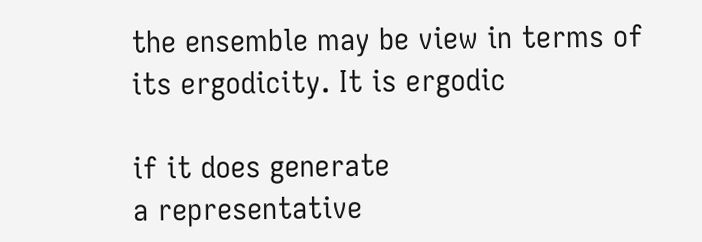the ensemble may be view in terms of its ergodicity. It is ergodic

if it does generate
a representative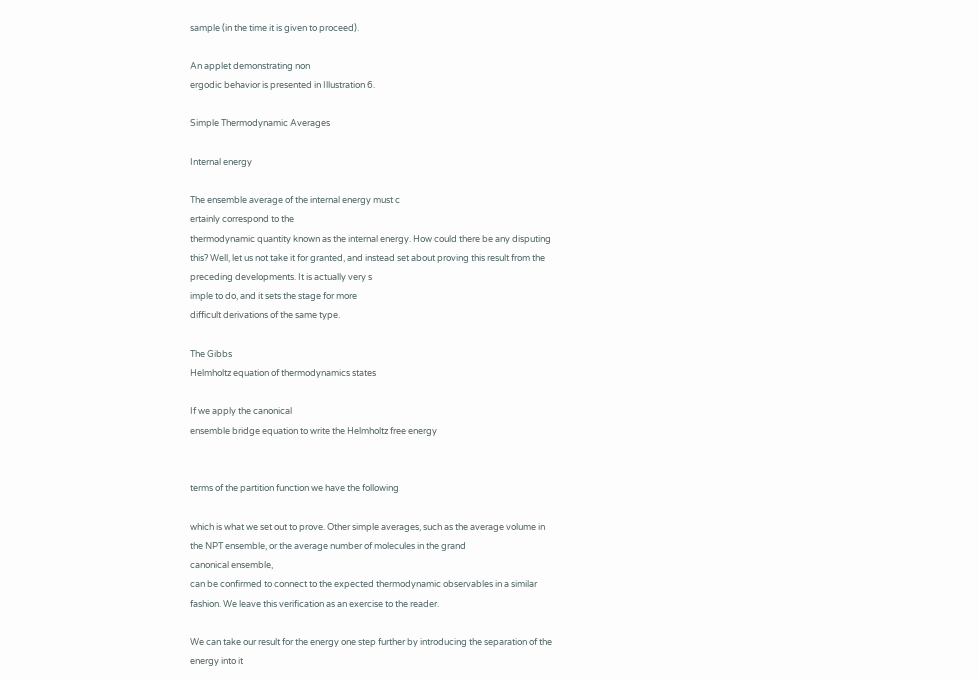sample (in the time it is given to proceed).

An applet demonstrating non
ergodic behavior is presented in Illustration 6.

Simple Thermodynamic Averages

Internal energy

The ensemble average of the internal energy must c
ertainly correspond to the
thermodynamic quantity known as the internal energy. How could there be any disputing
this? Well, let us not take it for granted, and instead set about proving this result from the
preceding developments. It is actually very s
imple to do, and it sets the stage for more
difficult derivations of the same type.

The Gibbs
Helmholtz equation of thermodynamics states

If we apply the canonical
ensemble bridge equation to write the Helmholtz free energy


terms of the partition function we have the following

which is what we set out to prove. Other simple averages, such as the average volume in
the NPT ensemble, or the average number of molecules in the grand
canonical ensemble,
can be confirmed to connect to the expected thermodynamic observables in a similar
fashion. We leave this verification as an exercise to the reader.

We can take our result for the energy one step further by introducing the separation of the
energy into it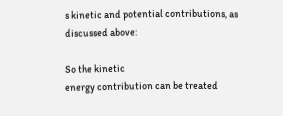s kinetic and potential contributions, as discussed above:

So the kinetic
energy contribution can be treated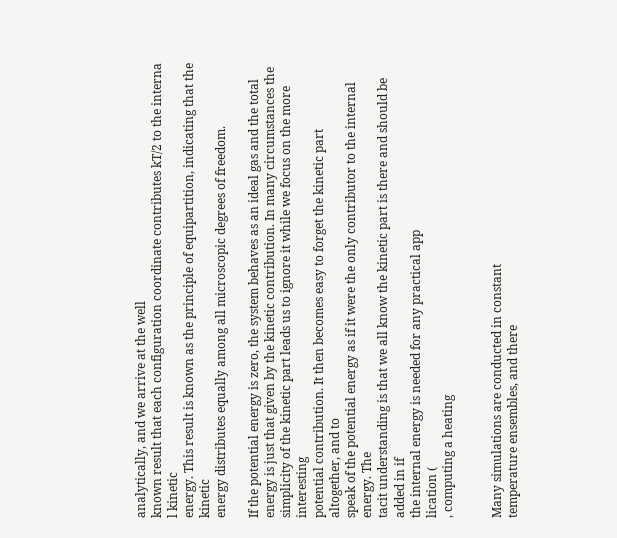analytically, and we arrive at the well
known result that each configuration coordinate contributes kT/2 to the interna
l kinetic
energy. This result is known as the principle of equipartition, indicating that the kinetic
energy distributes equally among all microscopic degrees of freedom.

If the potential energy is zero, the system behaves as an ideal gas and the total
energy is just that given by the kinetic contribution. In many circumstances the
simplicity of the kinetic part leads us to ignore it while we focus on the more interesting
potential contribution. It then becomes easy to forget the kinetic part
altogether, and to
speak of the potential energy as if it were the only contributor to the internal energy. The
tacit understanding is that we all know the kinetic part is there and should be added in if
the internal energy is needed for any practical app
lication (
, computing a heating


Many simulations are conducted in constant
temperature ensembles, and there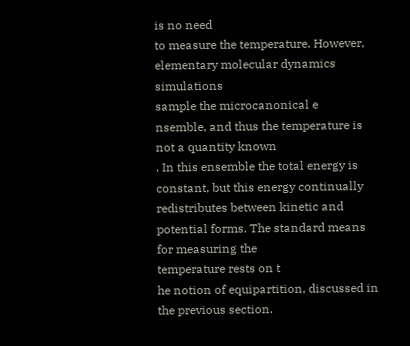is no need
to measure the temperature. However, elementary molecular dynamics simulations
sample the microcanonical e
nsemble, and thus the temperature is not a quantity known
. In this ensemble the total energy is constant, but this energy continually
redistributes between kinetic and potential forms. The standard means for measuring the
temperature rests on t
he notion of equipartition, discussed in the previous section.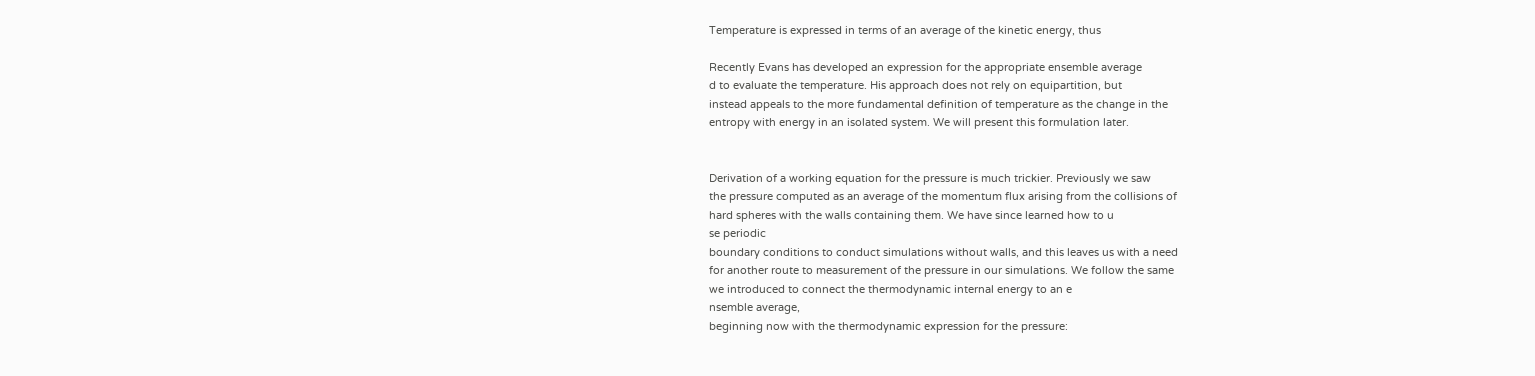Temperature is expressed in terms of an average of the kinetic energy, thus

Recently Evans has developed an expression for the appropriate ensemble average
d to evaluate the temperature. His approach does not rely on equipartition, but
instead appeals to the more fundamental definition of temperature as the change in the
entropy with energy in an isolated system. We will present this formulation later.


Derivation of a working equation for the pressure is much trickier. Previously we saw
the pressure computed as an average of the momentum flux arising from the collisions of
hard spheres with the walls containing them. We have since learned how to u
se periodic
boundary conditions to conduct simulations without walls, and this leaves us with a need
for another route to measurement of the pressure in our simulations. We follow the same
we introduced to connect the thermodynamic internal energy to an e
nsemble average,
beginning now with the thermodynamic expression for the pressure: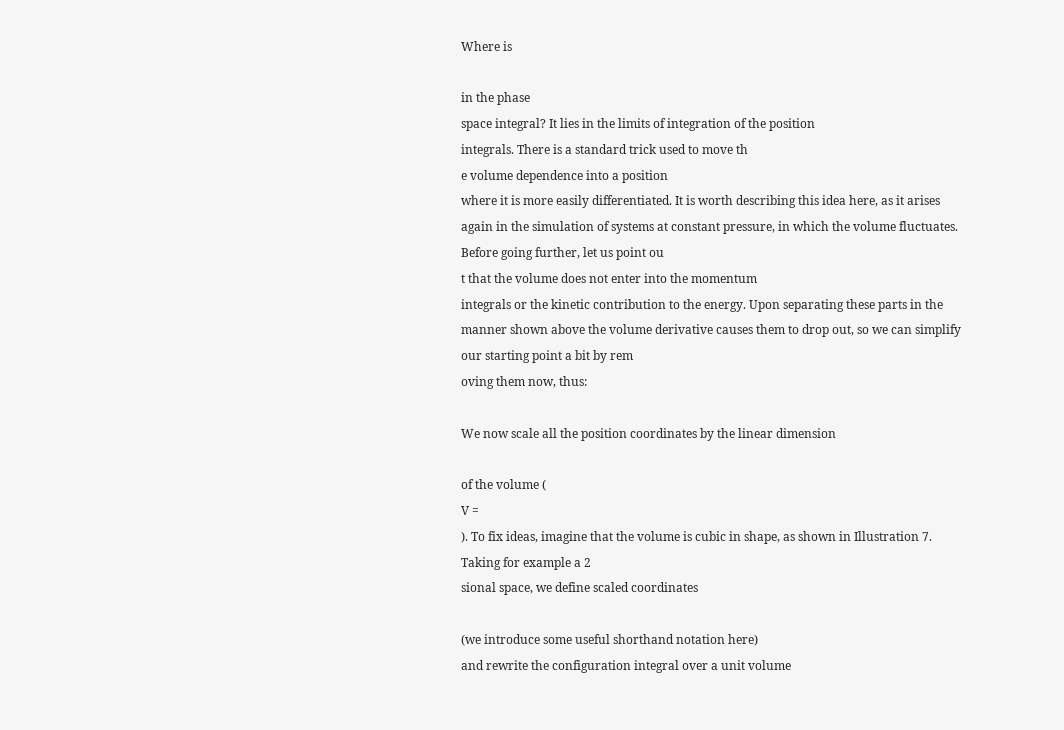Where is

in the phase
space integral? It lies in the limits of integration of the position
integrals. There is a standard trick used to move th
e volume dependence into a position
where it is more easily differentiated. It is worth describing this idea here, as it arises
again in the simulation of systems at constant pressure, in which the volume fluctuates.
Before going further, let us point ou
t that the volume does not enter into the momentum
integrals or the kinetic contribution to the energy. Upon separating these parts in the
manner shown above the volume derivative causes them to drop out, so we can simplify
our starting point a bit by rem
oving them now, thus:

We now scale all the position coordinates by the linear dimension

of the volume (
V =
). To fix ideas, imagine that the volume is cubic in shape, as shown in Illustration 7.
Taking for example a 2
sional space, we define scaled coordinates

(we introduce some useful shorthand notation here)
and rewrite the configuration integral over a unit volume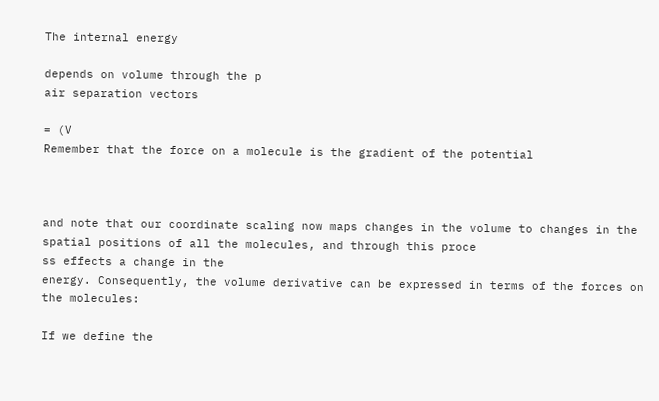The internal energy

depends on volume through the p
air separation vectors

= (V
Remember that the force on a molecule is the gradient of the potential



and note that our coordinate scaling now maps changes in the volume to changes in the
spatial positions of all the molecules, and through this proce
ss effects a change in the
energy. Consequently, the volume derivative can be expressed in terms of the forces on
the molecules:

If we define the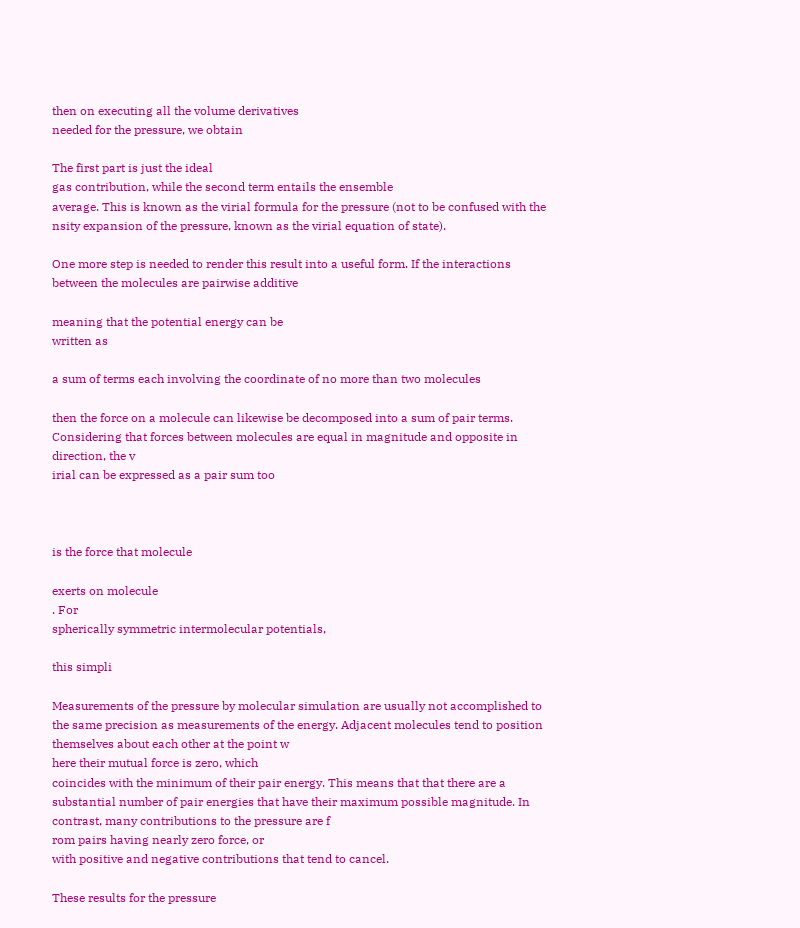then on executing all the volume derivatives
needed for the pressure, we obtain

The first part is just the ideal
gas contribution, while the second term entails the ensemble
average. This is known as the virial formula for the pressure (not to be confused with the
nsity expansion of the pressure, known as the virial equation of state).

One more step is needed to render this result into a useful form. If the interactions
between the molecules are pairwise additive

meaning that the potential energy can be
written as

a sum of terms each involving the coordinate of no more than two molecules

then the force on a molecule can likewise be decomposed into a sum of pair terms.
Considering that forces between molecules are equal in magnitude and opposite in
direction, the v
irial can be expressed as a pair sum too



is the force that molecule

exerts on molecule
. For
spherically symmetric intermolecular potentials,

this simpli

Measurements of the pressure by molecular simulation are usually not accomplished to
the same precision as measurements of the energy. Adjacent molecules tend to position
themselves about each other at the point w
here their mutual force is zero, which
coincides with the minimum of their pair energy. This means that that there are a
substantial number of pair energies that have their maximum possible magnitude. In
contrast, many contributions to the pressure are f
rom pairs having nearly zero force, or
with positive and negative contributions that tend to cancel.

These results for the pressure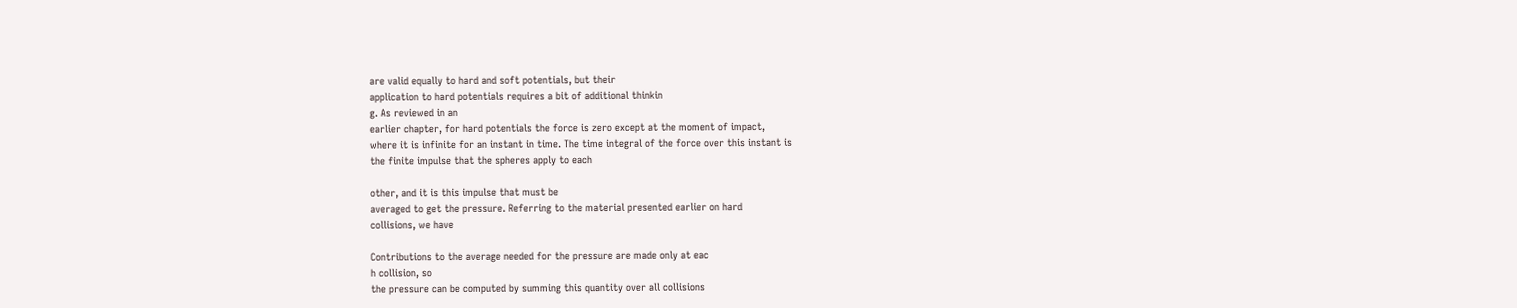are valid equally to hard and soft potentials, but their
application to hard potentials requires a bit of additional thinkin
g. As reviewed in an
earlier chapter, for hard potentials the force is zero except at the moment of impact,
where it is infinite for an instant in time. The time integral of the force over this instant is
the finite impulse that the spheres apply to each

other, and it is this impulse that must be
averaged to get the pressure. Referring to the material presented earlier on hard
collisions, we have

Contributions to the average needed for the pressure are made only at eac
h collision, so
the pressure can be computed by summing this quantity over all collisions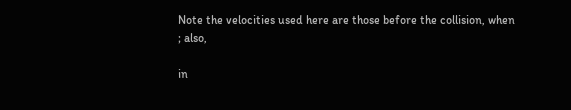Note the velocities used here are those before the collision, when
; also,

in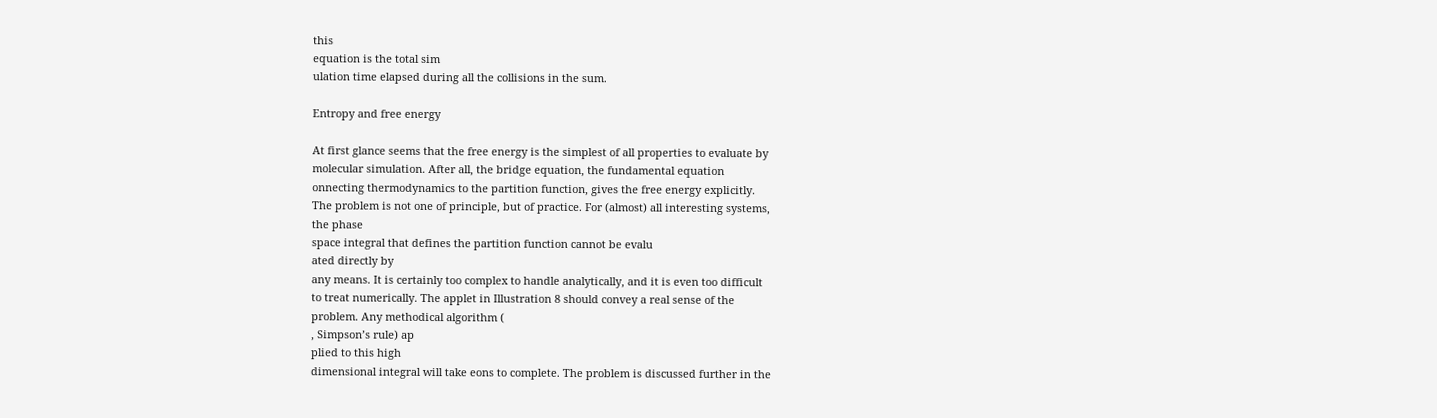this
equation is the total sim
ulation time elapsed during all the collisions in the sum.

Entropy and free energy

At first glance seems that the free energy is the simplest of all properties to evaluate by
molecular simulation. After all, the bridge equation, the fundamental equation
onnecting thermodynamics to the partition function, gives the free energy explicitly.
The problem is not one of principle, but of practice. For (almost) all interesting systems,
the phase
space integral that defines the partition function cannot be evalu
ated directly by
any means. It is certainly too complex to handle analytically, and it is even too difficult
to treat numerically. The applet in Illustration 8 should convey a real sense of the
problem. Any methodical algorithm (
, Simpson’s rule) ap
plied to this high
dimensional integral will take eons to complete. The problem is discussed further in the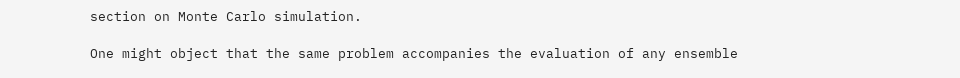section on Monte Carlo simulation.

One might object that the same problem accompanies the evaluation of any ensemble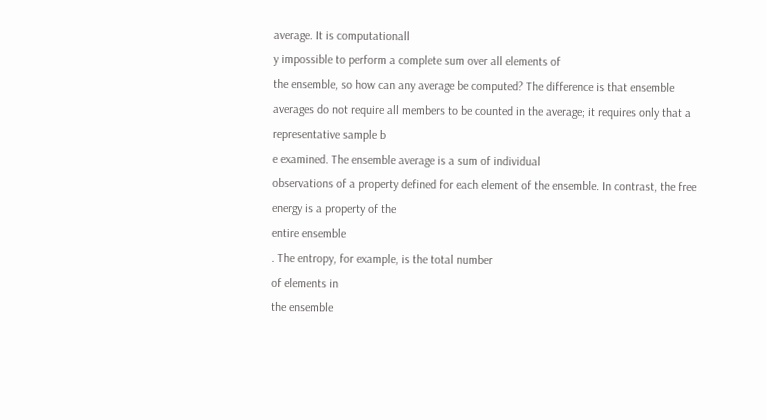average. It is computationall
y impossible to perform a complete sum over all elements of
the ensemble, so how can any average be computed? The difference is that ensemble
averages do not require all members to be counted in the average; it requires only that a
representative sample b
e examined. The ensemble average is a sum of individual
observations of a property defined for each element of the ensemble. In contrast, the free
energy is a property of the
entire ensemble
. The entropy, for example, is the total number
of elements in
the ensemble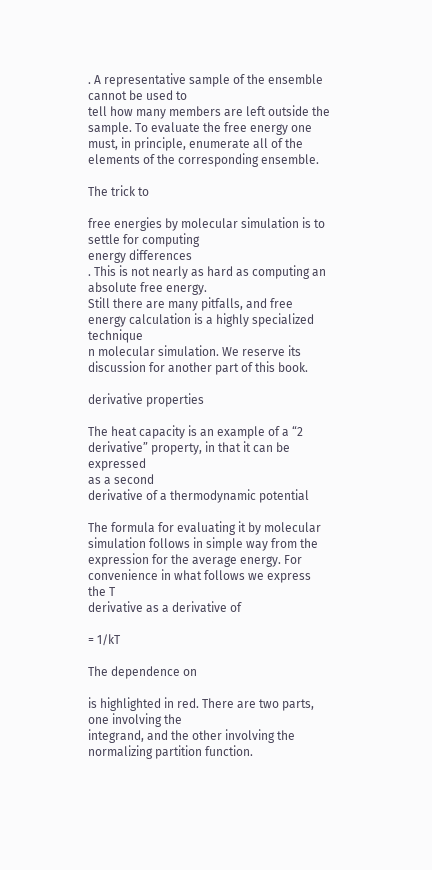. A representative sample of the ensemble cannot be used to
tell how many members are left outside the sample. To evaluate the free energy one
must, in principle, enumerate all of the elements of the corresponding ensemble.

The trick to

free energies by molecular simulation is to settle for computing
energy differences
. This is not nearly as hard as computing an absolute free energy.
Still there are many pitfalls, and free
energy calculation is a highly specialized technique
n molecular simulation. We reserve its discussion for another part of this book.

derivative properties

The heat capacity is an example of a “2
derivative” property, in that it can be expressed
as a second
derivative of a thermodynamic potential

The formula for evaluating it by molecular simulation follows in simple way from the
expression for the average energy. For convenience in what follows we express the T
derivative as a derivative of

= 1/kT

The dependence on

is highlighted in red. There are two parts, one involving the
integrand, and the other involving the normalizing partition function.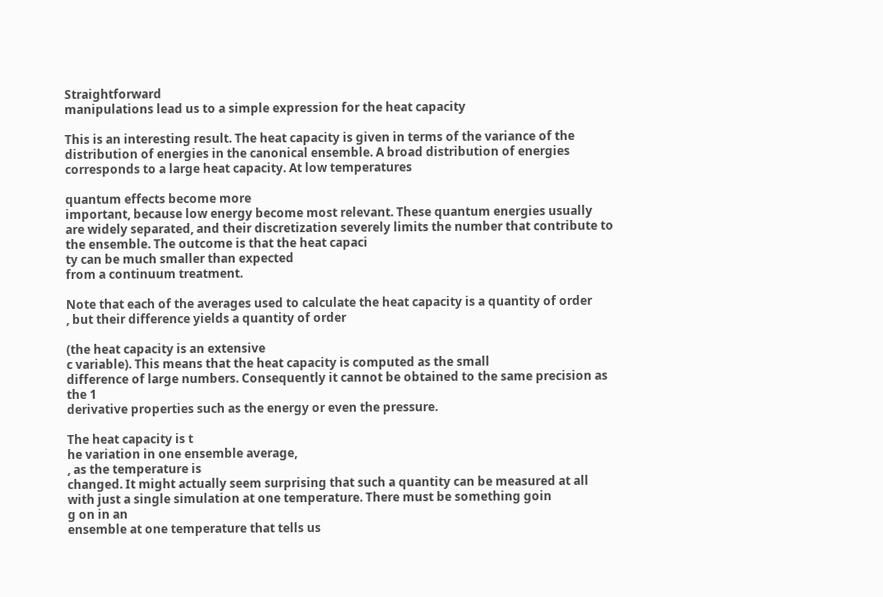Straightforward
manipulations lead us to a simple expression for the heat capacity

This is an interesting result. The heat capacity is given in terms of the variance of the
distribution of energies in the canonical ensemble. A broad distribution of energies
corresponds to a large heat capacity. At low temperatures

quantum effects become more
important, because low energy become most relevant. These quantum energies usually
are widely separated, and their discretization severely limits the number that contribute to
the ensemble. The outcome is that the heat capaci
ty can be much smaller than expected
from a continuum treatment.

Note that each of the averages used to calculate the heat capacity is a quantity of order
, but their difference yields a quantity of order

(the heat capacity is an extensive
c variable). This means that the heat capacity is computed as the small
difference of large numbers. Consequently it cannot be obtained to the same precision as
the 1
derivative properties such as the energy or even the pressure.

The heat capacity is t
he variation in one ensemble average,
, as the temperature is
changed. It might actually seem surprising that such a quantity can be measured at all
with just a single simulation at one temperature. There must be something goin
g on in an
ensemble at one temperature that tells us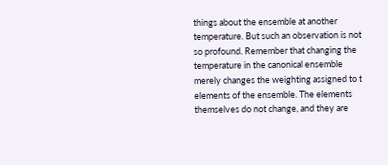things about the ensemble at another
temperature. But such an observation is not so profound. Remember that changing the
temperature in the canonical ensemble merely changes the weighting assigned to t
elements of the ensemble. The elements themselves do not change, and they are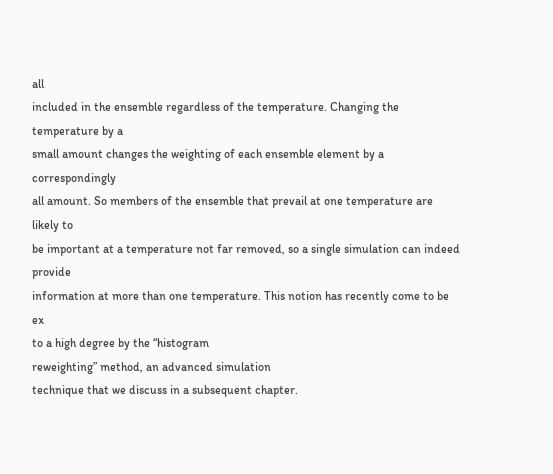all
included in the ensemble regardless of the temperature. Changing the temperature by a
small amount changes the weighting of each ensemble element by a correspondingly
all amount. So members of the ensemble that prevail at one temperature are likely to
be important at a temperature not far removed, so a single simulation can indeed provide
information at more than one temperature. This notion has recently come to be ex
to a high degree by the “histogram
reweighting” method, an advanced simulation
technique that we discuss in a subsequent chapter.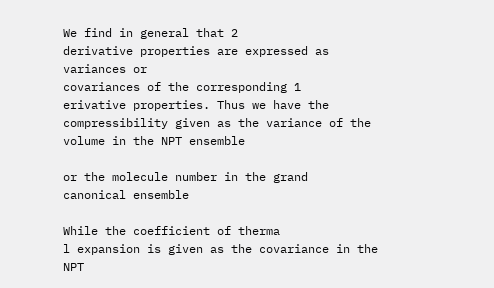We find in general that 2
derivative properties are expressed as variances or
covariances of the corresponding 1
erivative properties. Thus we have the
compressibility given as the variance of the volume in the NPT ensemble

or the molecule number in the grand
canonical ensemble

While the coefficient of therma
l expansion is given as the covariance in the NPT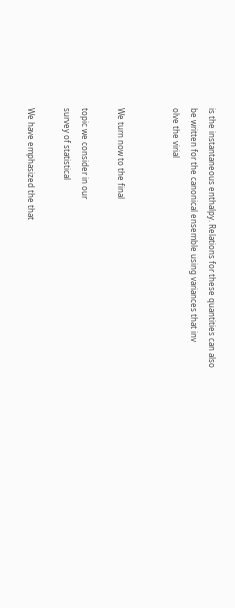is the instantaneous enthalpy. Relations for these quantities can also
be written for the canonical ensemble using variances that inv
olve the virial


We turn now to the final

topic we consider in our
survey of statistical

We have emphasized the that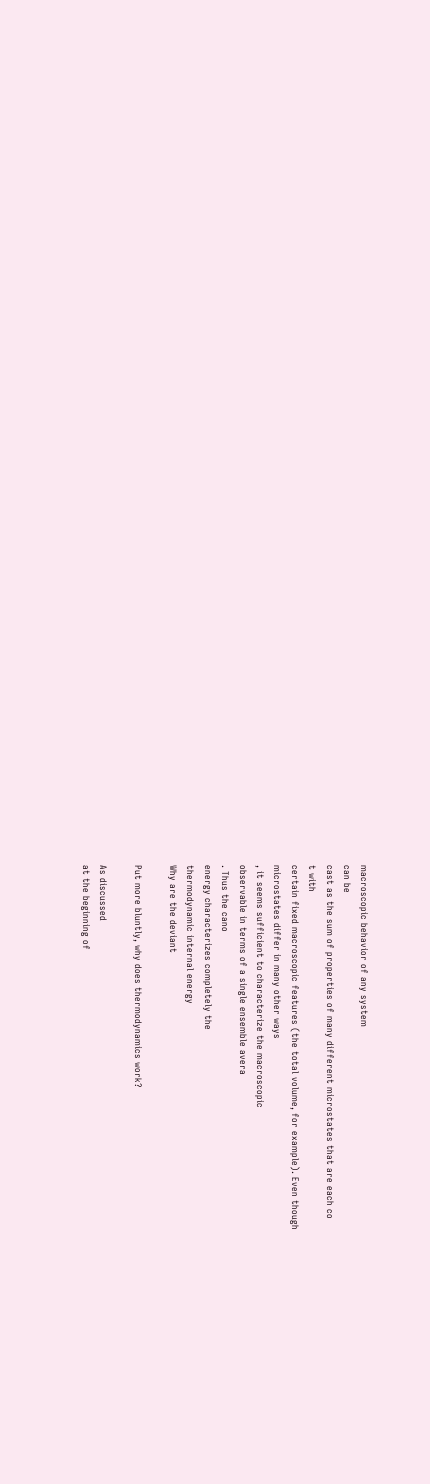macroscopic behavior of any system
can be
cast as the sum of properties of many different microstates that are each co
t with
certain fixed macroscopic features (the total volume, for example). Even though
microstates differ in many other ways
, it seems sufficient to characterize the macroscopic
observable in terms of a single ensemble avera
. Thus the cano
energy characterizes completely the
thermodynamic internal energy
Why are the deviant

Put more bluntly, why does thermodynamics work?

As discussed
at the beginning of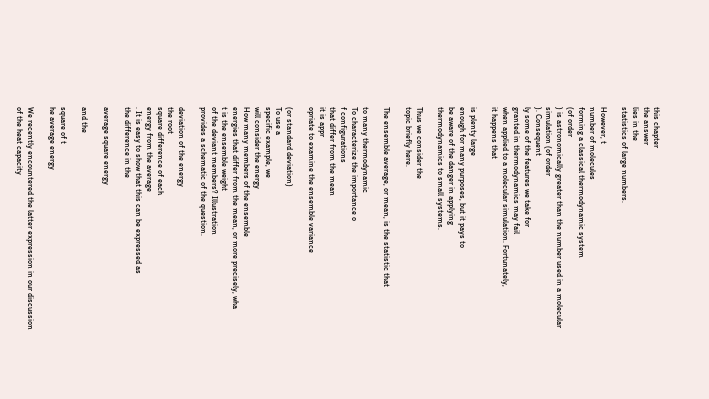this chapter
the answer
lies in the
statistics of large numbers.

However, t
number of molecules
forming a classical thermodynamic system
(of order
) is astronomically greater than the number used in a molecular simulation (of order
). Consequent
ly some of the features we take for
granted in thermodynamics may fail
when applied to a molecular simulation. Fortunately,
it happens that

is plenty large
enough for many purposes, but it pays to
be aware of the danger in applying
thermodynamics to small systems.

Thus we consider the
topic briefly here.

The ensemble average, or mean, is the statistic that

to many thermodynamic
To characterize the importance o
f configurations
that differ from the mean
it is appr
opriate to examine the ensemble variance

(or standard deviation)
To use a
specific example, we
will consider the energy
How many members of the ensemble
energies that differ from the mean, or more precisely, wha
t is the ensemble weight
of the deviant members? Illustration
provides a schematic of the question.

deviation of the energy
the root
square difference of each
energy from the average
. It is easy to show that this can be expressed as
the difference in the

average square energy

and the

square of t
he average energy

We recently encountered the latter expression in our discussion of the heat capacity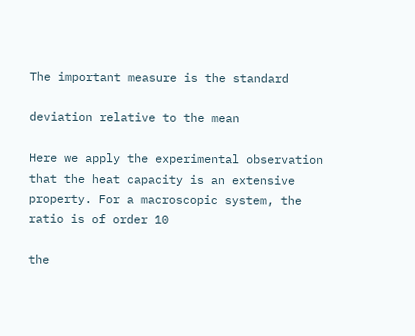The important measure is the standard

deviation relative to the mean

Here we apply the experimental observation that the heat capacity is an extensive
property. For a macroscopic system, the ratio is of order 10

the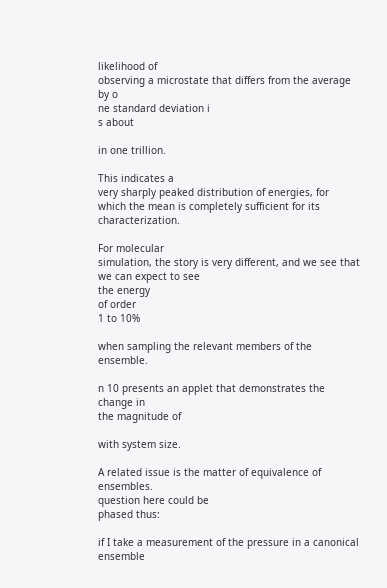likelihood of
observing a microstate that differs from the average by o
ne standard deviation i
s about

in one trillion.

This indicates a
very sharply peaked distribution of energies, for
which the mean is completely sufficient for its characterization.

For molecular
simulation, the story is very different, and we see that we can expect to see
the energy
of order
1 to 10%

when sampling the relevant members of the ensemble.

n 10 presents an applet that demonstrates the change in
the magnitude of

with system size.

A related issue is the matter of equivalence of ensembles.
question here could be
phased thus:

if I take a measurement of the pressure in a canonical ensemble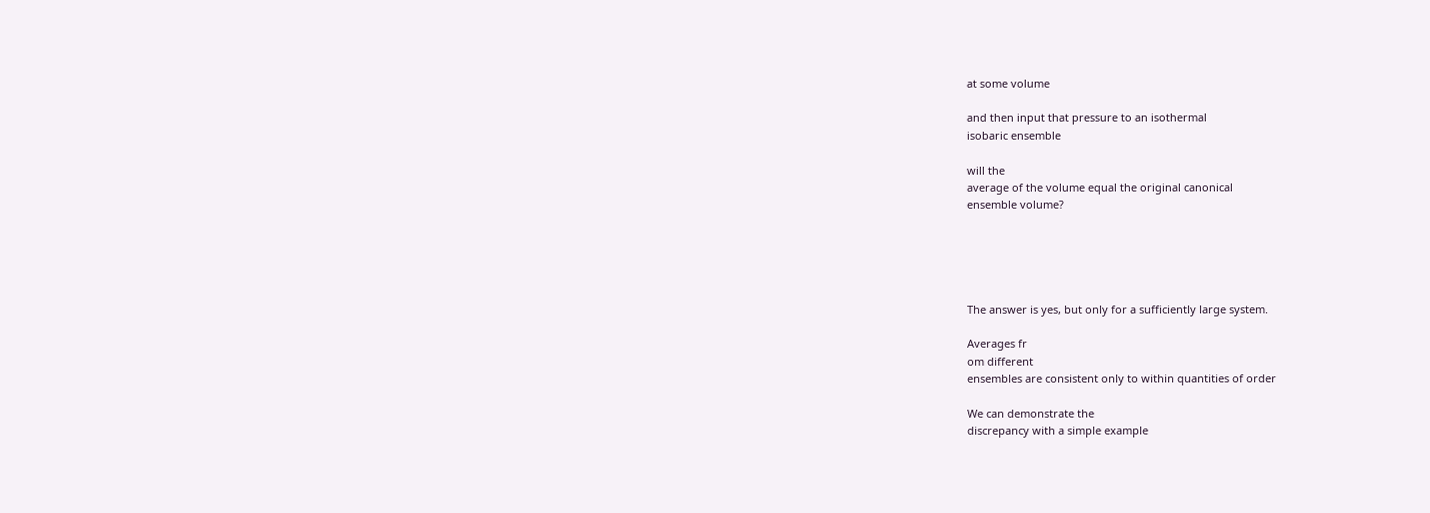at some volume

and then input that pressure to an isothermal
isobaric ensemble

will the
average of the volume equal the original canonical
ensemble volume?





The answer is yes, but only for a sufficiently large system.

Averages fr
om different
ensembles are consistent only to within quantities of order

We can demonstrate the
discrepancy with a simple example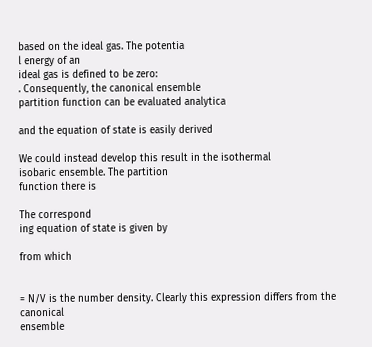based on the ideal gas. The potentia
l energy of an
ideal gas is defined to be zero:
. Consequently, the canonical ensemble
partition function can be evaluated analytica

and the equation of state is easily derived

We could instead develop this result in the isothermal
isobaric ensemble. The partition
function there is

The correspond
ing equation of state is given by

from which


= N/V is the number density. Clearly this expression differs from the canonical
ensemble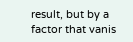result, but by a factor that vanis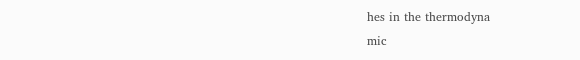hes in the thermodyna
mic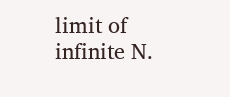limit of infinite N.